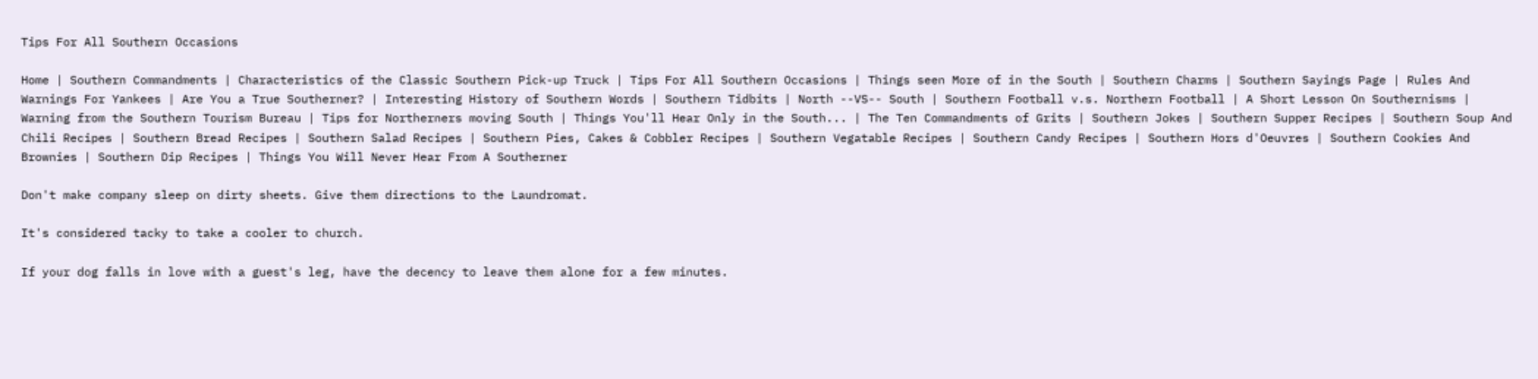Tips For All Southern Occasions

Home | Southern Commandments | Characteristics of the Classic Southern Pick-up Truck | Tips For All Southern Occasions | Things seen More of in the South | Southern Charms | Southern Sayings Page | Rules And Warnings For Yankees | Are You a True Southerner? | Interesting History of Southern Words | Southern Tidbits | North --VS-- South | Southern Football v.s. Northern Football | A Short Lesson On Southernisms | Warning from the Southern Tourism Bureau | Tips for Northerners moving South | Things You'll Hear Only in the South... | The Ten Commandments of Grits | Southern Jokes | Southern Supper Recipes | Southern Soup And Chili Recipes | Southern Bread Recipes | Southern Salad Recipes | Southern Pies, Cakes & Cobbler Recipes | Southern Vegatable Recipes | Southern Candy Recipes | Southern Hors d'Oeuvres | Southern Cookies And Brownies | Southern Dip Recipes | Things You Will Never Hear From A Southerner

Don't make company sleep on dirty sheets. Give them directions to the Laundromat.

It's considered tacky to take a cooler to church.

If your dog falls in love with a guest's leg, have the decency to leave them alone for a few minutes.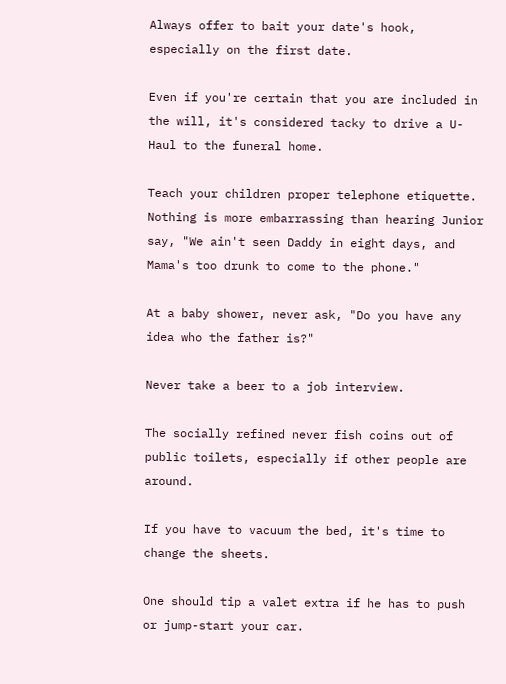Always offer to bait your date's hook, especially on the first date.

Even if you're certain that you are included in the will, it's considered tacky to drive a U-Haul to the funeral home.

Teach your children proper telephone etiquette. Nothing is more embarrassing than hearing Junior say, "We ain't seen Daddy in eight days, and Mama's too drunk to come to the phone."

At a baby shower, never ask, "Do you have any idea who the father is?"

Never take a beer to a job interview.

The socially refined never fish coins out of public toilets, especially if other people are around.

If you have to vacuum the bed, it's time to change the sheets.

One should tip a valet extra if he has to push or jump-start your car.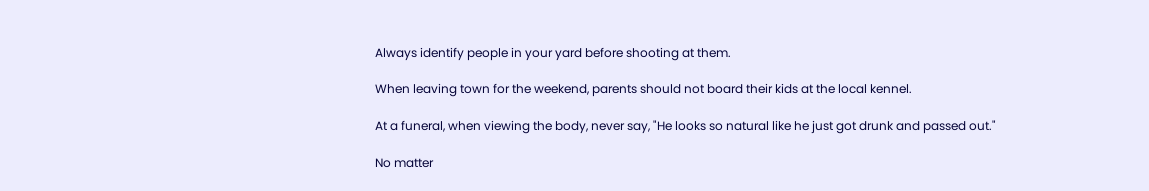Always identify people in your yard before shooting at them.

When leaving town for the weekend, parents should not board their kids at the local kennel.

At a funeral, when viewing the body, never say, "He looks so natural like he just got drunk and passed out."

No matter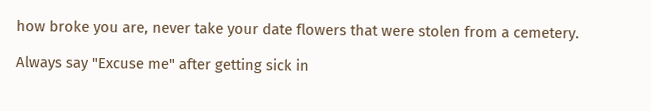how broke you are, never take your date flowers that were stolen from a cemetery.

Always say "Excuse me" after getting sick in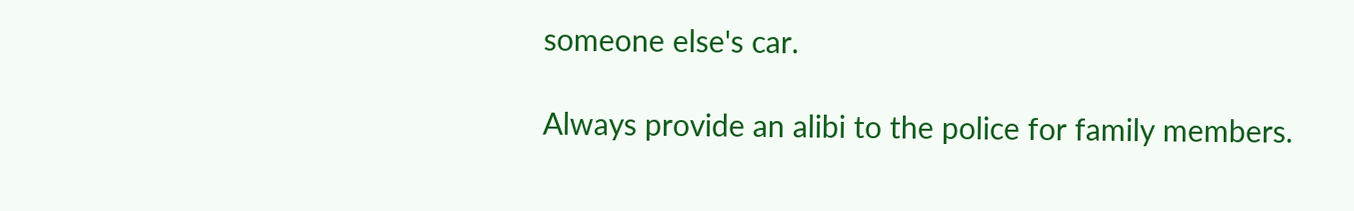someone else's car.

Always provide an alibi to the police for family members.